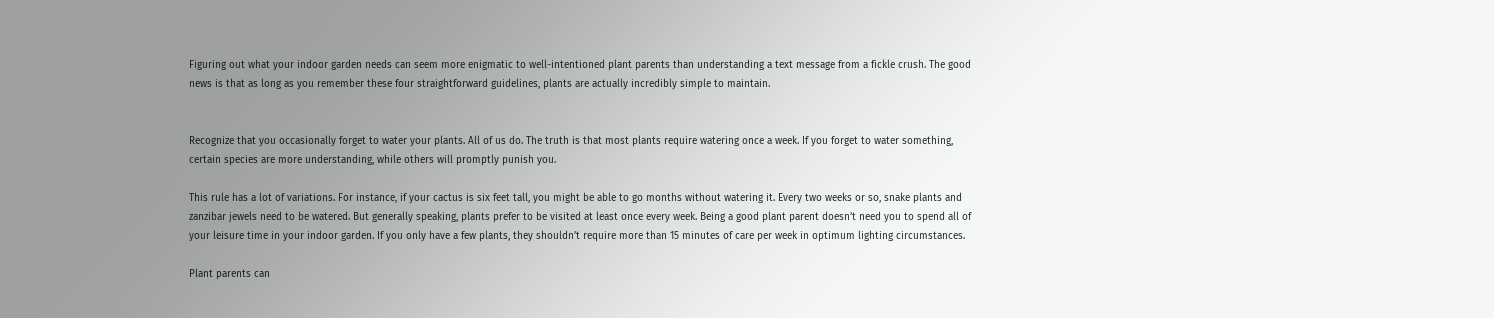Figuring out what your indoor garden needs can seem more enigmatic to well-intentioned plant parents than understanding a text message from a fickle crush. The good news is that as long as you remember these four straightforward guidelines, plants are actually incredibly simple to maintain.


Recognize that you occasionally forget to water your plants. All of us do. The truth is that most plants require watering once a week. If you forget to water something, certain species are more understanding, while others will promptly punish you.

This rule has a lot of variations. For instance, if your cactus is six feet tall, you might be able to go months without watering it. Every two weeks or so, snake plants and zanzibar jewels need to be watered. But generally speaking, plants prefer to be visited at least once every week. Being a good plant parent doesn’t need you to spend all of your leisure time in your indoor garden. If you only have a few plants, they shouldn’t require more than 15 minutes of care per week in optimum lighting circumstances.

Plant parents can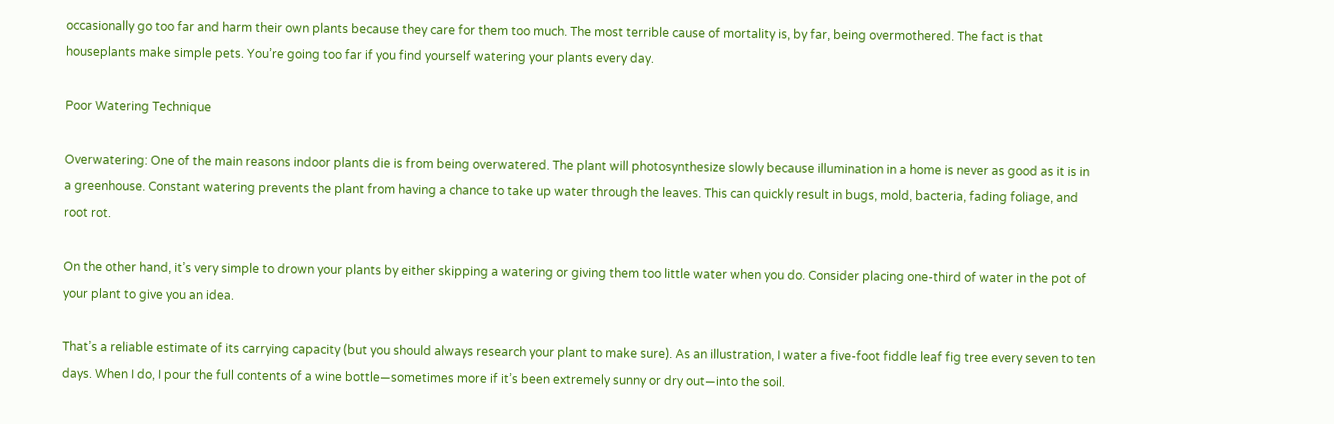occasionally go too far and harm their own plants because they care for them too much. The most terrible cause of mortality is, by far, being overmothered. The fact is that houseplants make simple pets. You’re going too far if you find yourself watering your plants every day.

Poor Watering Technique

Overwatering: One of the main reasons indoor plants die is from being overwatered. The plant will photosynthesize slowly because illumination in a home is never as good as it is in a greenhouse. Constant watering prevents the plant from having a chance to take up water through the leaves. This can quickly result in bugs, mold, bacteria, fading foliage, and root rot.

On the other hand, it’s very simple to drown your plants by either skipping a watering or giving them too little water when you do. Consider placing one-third of water in the pot of your plant to give you an idea.

That’s a reliable estimate of its carrying capacity (but you should always research your plant to make sure). As an illustration, I water a five-foot fiddle leaf fig tree every seven to ten days. When I do, I pour the full contents of a wine bottle—sometimes more if it’s been extremely sunny or dry out—into the soil.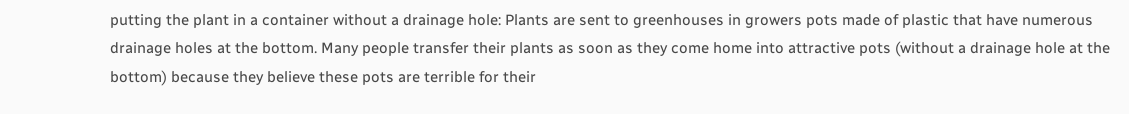putting the plant in a container without a drainage hole: Plants are sent to greenhouses in growers pots made of plastic that have numerous drainage holes at the bottom. Many people transfer their plants as soon as they come home into attractive pots (without a drainage hole at the bottom) because they believe these pots are terrible for their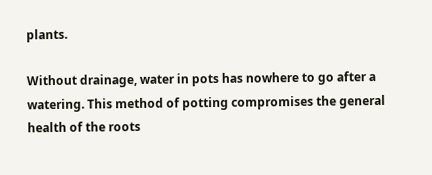plants.

Without drainage, water in pots has nowhere to go after a watering. This method of potting compromises the general health of the roots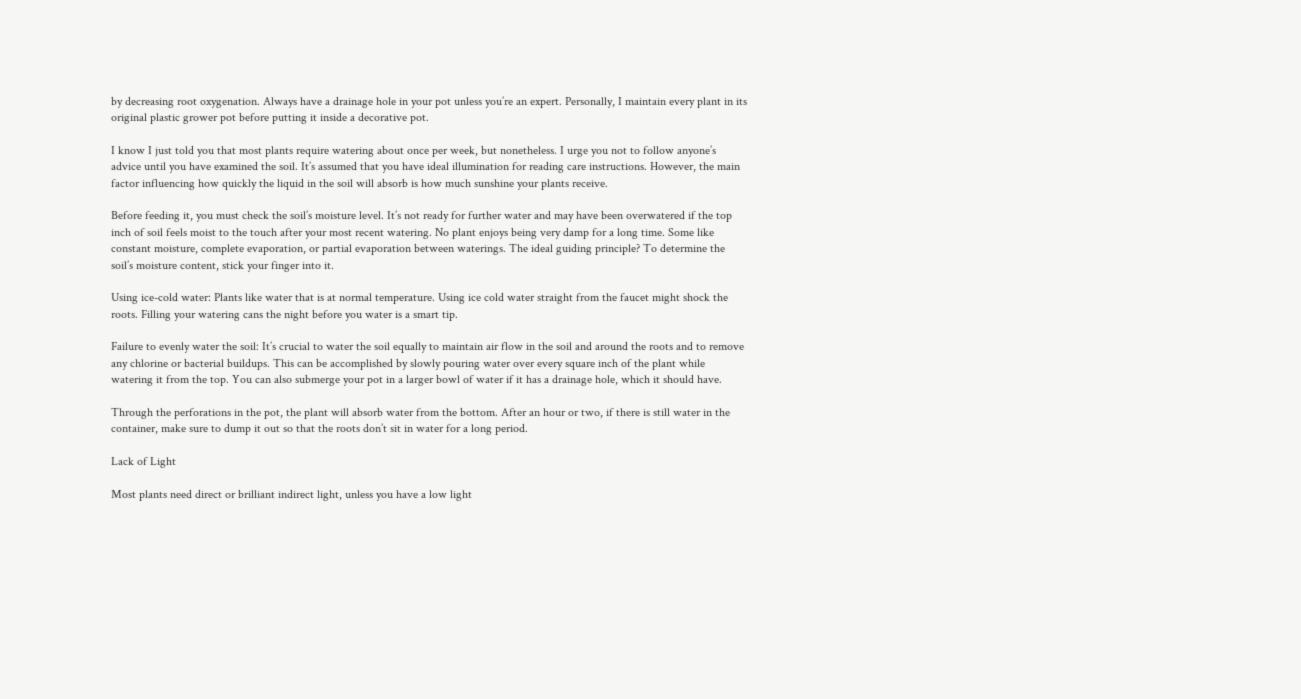by decreasing root oxygenation. Always have a drainage hole in your pot unless you’re an expert. Personally, I maintain every plant in its original plastic grower pot before putting it inside a decorative pot.

I know I just told you that most plants require watering about once per week, but nonetheless. I urge you not to follow anyone’s advice until you have examined the soil. It’s assumed that you have ideal illumination for reading care instructions. However, the main factor influencing how quickly the liquid in the soil will absorb is how much sunshine your plants receive.

Before feeding it, you must check the soil’s moisture level. It’s not ready for further water and may have been overwatered if the top inch of soil feels moist to the touch after your most recent watering. No plant enjoys being very damp for a long time. Some like constant moisture, complete evaporation, or partial evaporation between waterings. The ideal guiding principle? To determine the soil’s moisture content, stick your finger into it.

Using ice-cold water: Plants like water that is at normal temperature. Using ice cold water straight from the faucet might shock the roots. Filling your watering cans the night before you water is a smart tip.

Failure to evenly water the soil: It’s crucial to water the soil equally to maintain air flow in the soil and around the roots and to remove any chlorine or bacterial buildups. This can be accomplished by slowly pouring water over every square inch of the plant while watering it from the top. You can also submerge your pot in a larger bowl of water if it has a drainage hole, which it should have.

Through the perforations in the pot, the plant will absorb water from the bottom. After an hour or two, if there is still water in the container, make sure to dump it out so that the roots don’t sit in water for a long period.

Lack of Light

Most plants need direct or brilliant indirect light, unless you have a low light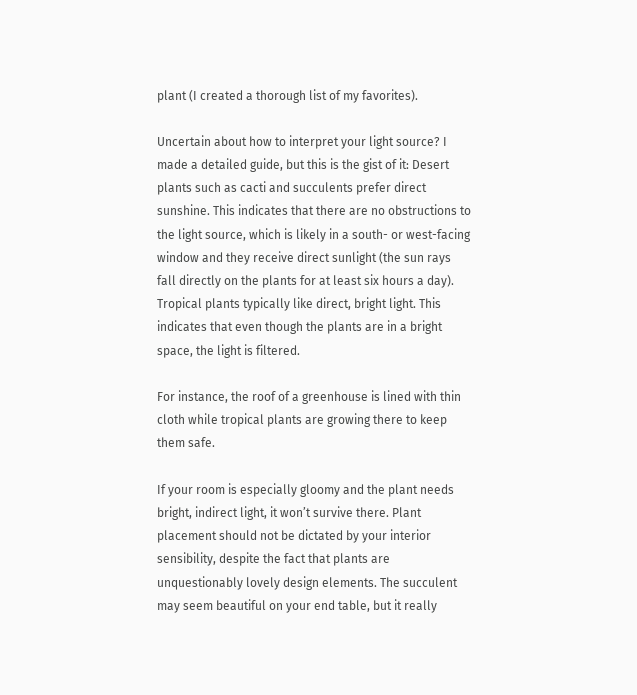plant (I created a thorough list of my favorites).

Uncertain about how to interpret your light source? I made a detailed guide, but this is the gist of it: Desert plants such as cacti and succulents prefer direct sunshine. This indicates that there are no obstructions to the light source, which is likely in a south- or west-facing window and they receive direct sunlight (the sun rays fall directly on the plants for at least six hours a day). Tropical plants typically like direct, bright light. This indicates that even though the plants are in a bright space, the light is filtered.

For instance, the roof of a greenhouse is lined with thin cloth while tropical plants are growing there to keep them safe.

If your room is especially gloomy and the plant needs bright, indirect light, it won’t survive there. Plant placement should not be dictated by your interior sensibility, despite the fact that plants are unquestionably lovely design elements. The succulent may seem beautiful on your end table, but it really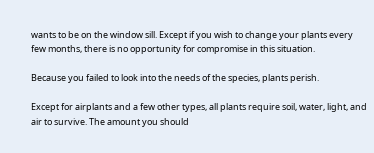wants to be on the window sill. Except if you wish to change your plants every few months, there is no opportunity for compromise in this situation.

Because you failed to look into the needs of the species, plants perish.

Except for airplants and a few other types, all plants require soil, water, light, and air to survive. The amount you should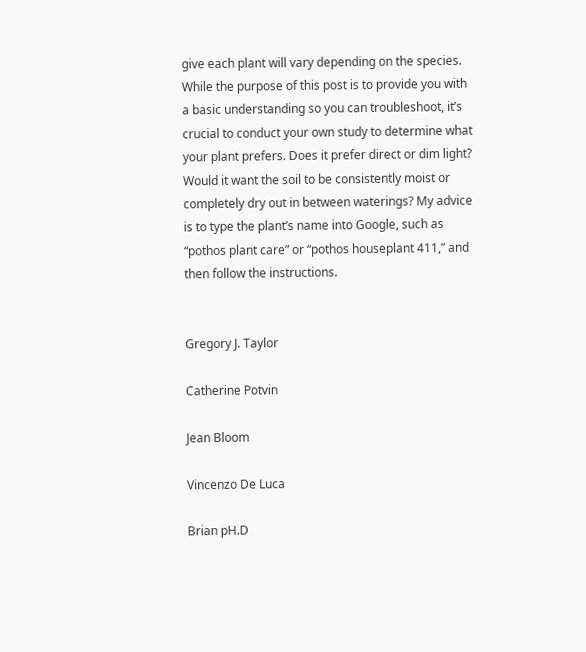give each plant will vary depending on the species. While the purpose of this post is to provide you with a basic understanding so you can troubleshoot, it’s crucial to conduct your own study to determine what your plant prefers. Does it prefer direct or dim light? Would it want the soil to be consistently moist or completely dry out in between waterings? My advice is to type the plant’s name into Google, such as “pothos plant care” or “pothos houseplant 411,” and then follow the instructions.


Gregory J. Taylor

Catherine Potvin

Jean Bloom

Vincenzo De Luca

Brian pH.D